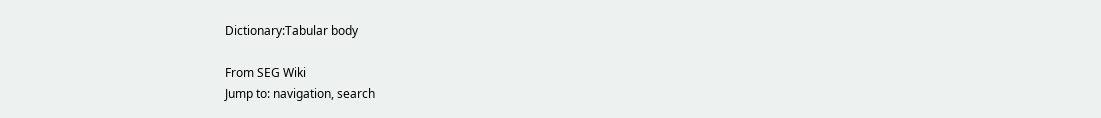Dictionary:Tabular body

From SEG Wiki
Jump to: navigation, search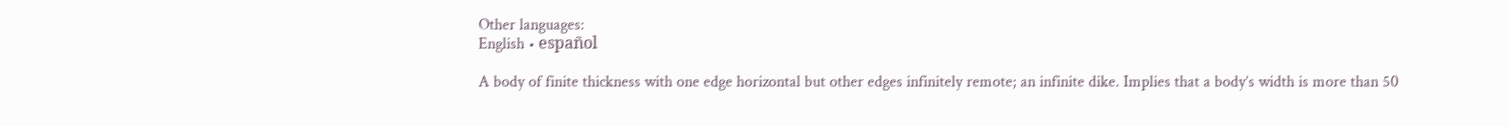Other languages:
English • español

A body of finite thickness with one edge horizontal but other edges infinitely remote; an infinite dike. Implies that a body’s width is more than 50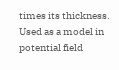times its thickness. Used as a model in potential field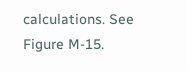calculations. See Figure M-15.